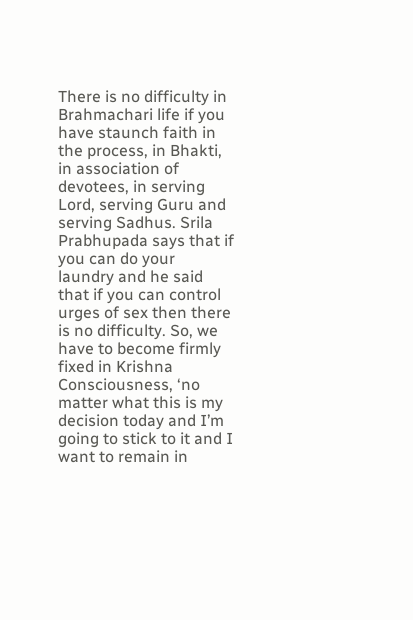There is no difficulty in Brahmachari life if you have staunch faith in the process, in Bhakti, in association of devotees, in serving Lord, serving Guru and serving Sadhus. Srila Prabhupada says that if you can do your laundry and he said that if you can control urges of sex then there is no difficulty. So, we have to become firmly fixed in Krishna Consciousness, ‘no matter what this is my decision today and I’m going to stick to it and I want to remain in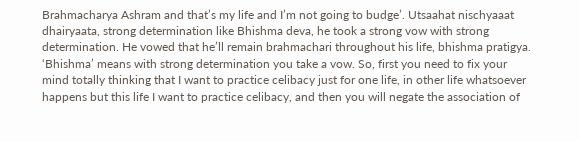Brahmacharya Ashram and that’s my life and I’m not going to budge’. Utsaahat nischyaaat dhairyaata, strong determination like Bhishma deva, he took a strong vow with strong determination. He vowed that he’ll remain brahmachari throughout his life, bhishma pratigya. ‘Bhishma’ means with strong determination you take a vow. So, first you need to fix your mind totally thinking that I want to practice celibacy just for one life, in other life whatsoever happens but this life I want to practice celibacy, and then you will negate the association of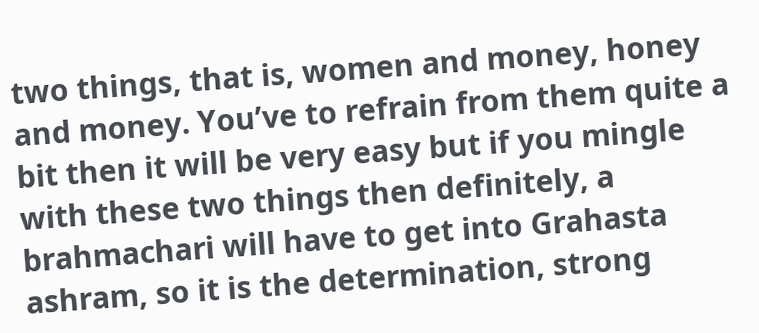two things, that is, women and money, honey and money. You’ve to refrain from them quite a bit then it will be very easy but if you mingle with these two things then definitely, a brahmachari will have to get into Grahasta ashram, so it is the determination, strong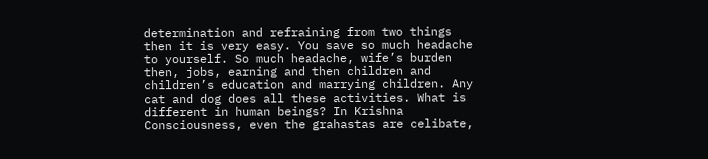determination and refraining from two things then it is very easy. You save so much headache to yourself. So much headache, wife’s burden then, jobs, earning and then children and children’s education and marrying children. Any cat and dog does all these activities. What is different in human beings? In Krishna Consciousness, even the grahastas are celibate,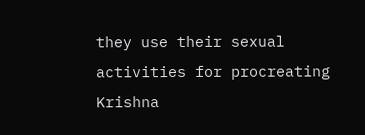they use their sexual activities for procreating Krishna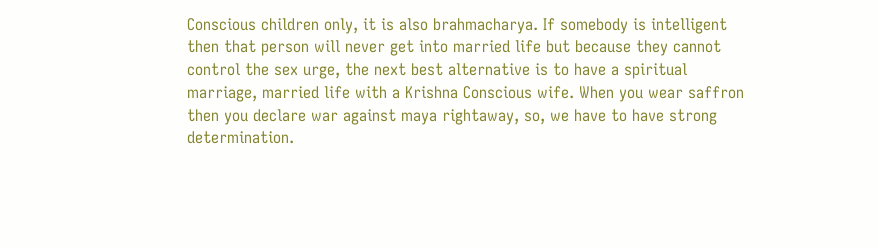Conscious children only, it is also brahmacharya. If somebody is intelligent then that person will never get into married life but because they cannot control the sex urge, the next best alternative is to have a spiritual marriage, married life with a Krishna Conscious wife. When you wear saffron then you declare war against maya rightaway, so, we have to have strong determination.